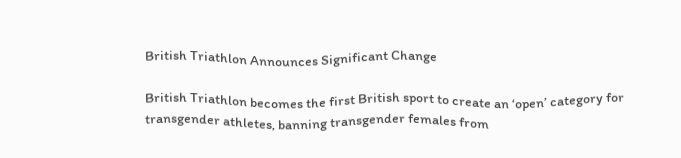British Triathlon Announces Significant Change

British Triathlon becomes the first British sport to create an ‘open’ category for transgender athletes, banning transgender females from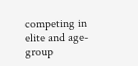competing in elite and age-group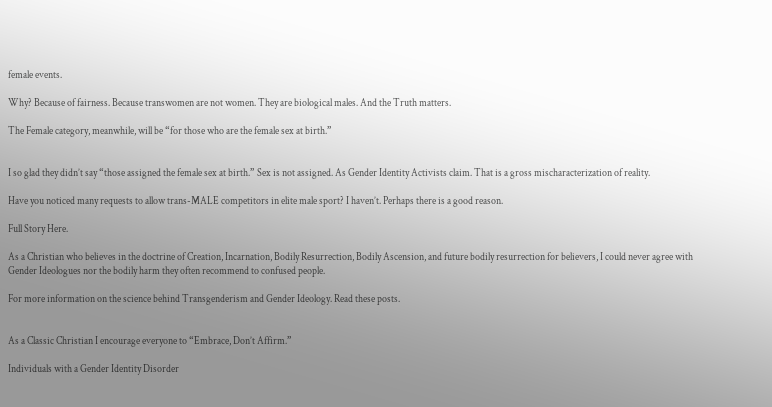female events.

Why? Because of fairness. Because transwomen are not women. They are biological males. And the Truth matters.

The Female category, meanwhile, will be “for those who are the female sex at birth.”


I so glad they didn’t say “those assigned the female sex at birth.” Sex is not assigned. As Gender Identity Activists claim. That is a gross mischaracterization of reality.

Have you noticed many requests to allow trans-MALE competitors in elite male sport? I haven’t. Perhaps there is a good reason.

Full Story Here.

As a Christian who believes in the doctrine of Creation, Incarnation, Bodily Resurrection, Bodily Ascension, and future bodily resurrection for believers, I could never agree with Gender Ideologues nor the bodily harm they often recommend to confused people.

For more information on the science behind Transgenderism and Gender Ideology. Read these posts.


As a Classic Christian I encourage everyone to “Embrace, Don’t Affirm.”

Individuals with a Gender Identity Disorder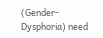(Gender-Dysphoria) need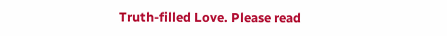Truth-filled Love. Please read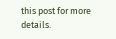this post for more details.